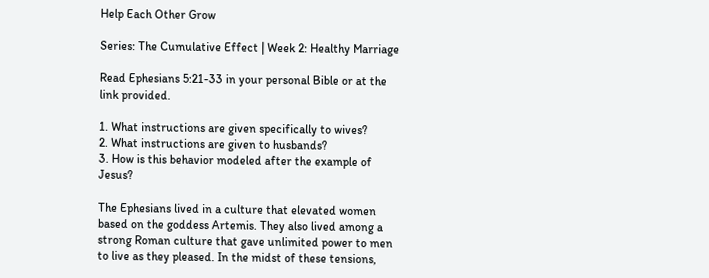Help Each Other Grow

Series: The Cumulative Effect | Week 2: Healthy Marriage

Read Ephesians 5:21-33 in your personal Bible or at the link provided.

1. What instructions are given specifically to wives?
2. What instructions are given to husbands?
3. How is this behavior modeled after the example of Jesus?

The Ephesians lived in a culture that elevated women based on the goddess Artemis. They also lived among a strong Roman culture that gave unlimited power to men to live as they pleased. In the midst of these tensions,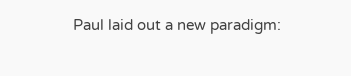Paul laid out a new paradigm: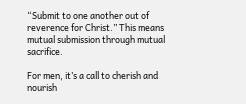“Submit to one another out of reverence for Christ.” This means mutual submission through mutual sacrifice.

For men, it’s a call to cherish and nourish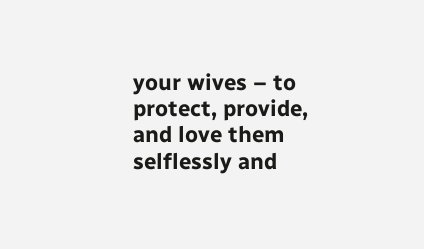your wives – to protect, provide, and love them selflessly and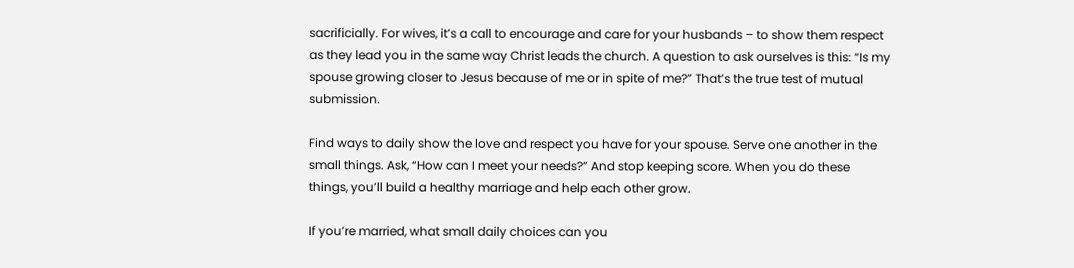sacrificially. For wives, it’s a call to encourage and care for your husbands – to show them respect as they lead you in the same way Christ leads the church. A question to ask ourselves is this: “Is my spouse growing closer to Jesus because of me or in spite of me?” That’s the true test of mutual submission.

Find ways to daily show the love and respect you have for your spouse. Serve one another in the small things. Ask, “How can I meet your needs?” And stop keeping score. When you do these things, you’ll build a healthy marriage and help each other grow.

If you’re married, what small daily choices can you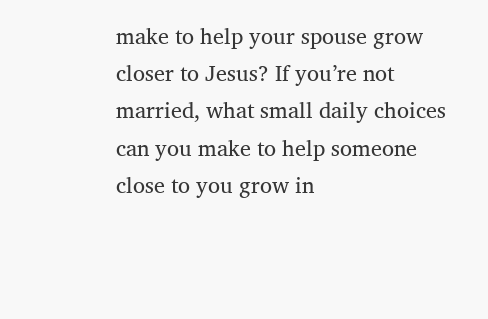make to help your spouse grow closer to Jesus? If you’re not married, what small daily choices can you make to help someone close to you grow in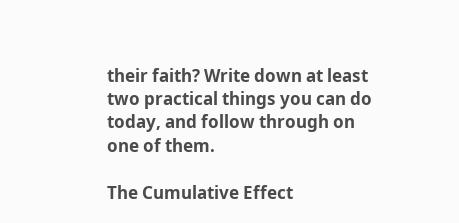their faith? Write down at least two practical things you can do today, and follow through on one of them.

The Cumulative Effect